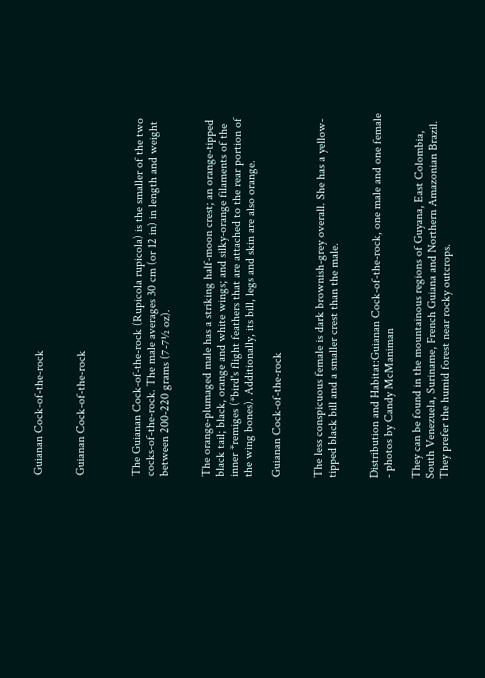Guianan Cock-of-the-rock


Guianan Cock-of-the-rock



The Guianan Cock-of-the-rock (Rupicola rupicola) is the smaller of the two cocks-of-the-rock. The male averages 30 cm (or 12 in) in length and weight between 200-220 grams (7-7½ oz).


The orange-plumaged male has a striking half-moon crest; an orange-tipped black tail; black, orange and white wings; and silky-orange filaments of the inner *remiges (*bird's flight feathers that are attached to the rear portion of the wing bones). Additionally, its bill, legs and skin are also orange.

Guianan Cock-of-the-rock


The less conspicuous female is dark brownish-grey overall. She has a yellow-tipped black bill and a smaller crest than the male.


Distribution and Habitat:Guianan Cock-of-the-rock, one male and one female - photos by Candy McManiman

They can be found in the mountainous regions of Guyana, East Colombia, South Venezuela, Suriname, French Guiana and Northern Amazonian Brazil. They prefer the humid forest near rocky outcrops.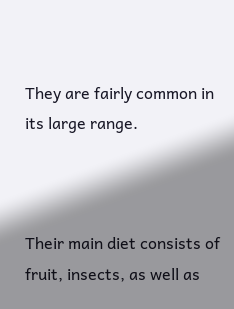They are fairly common in its large range.



Their main diet consists of fruit, insects, as well as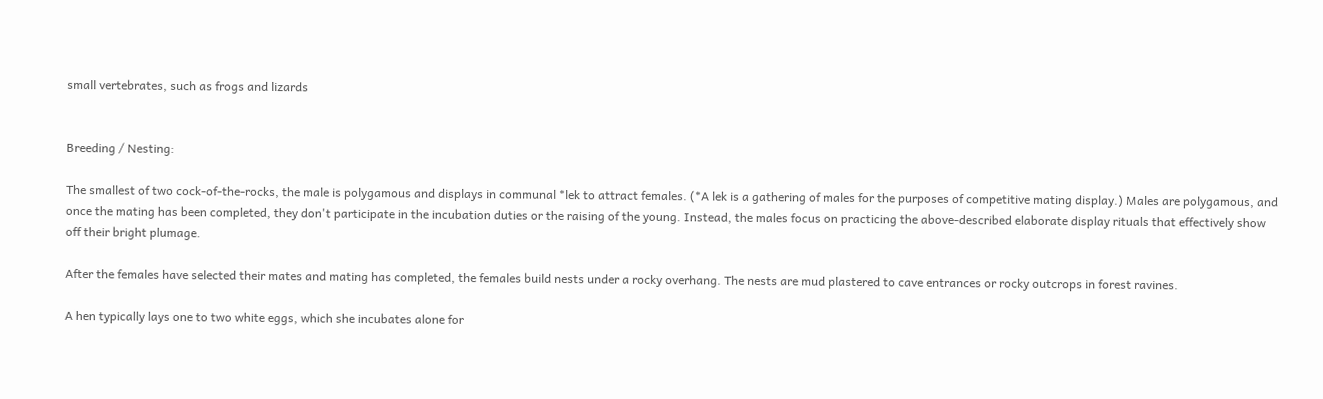small vertebrates, such as frogs and lizards


Breeding / Nesting:

The smallest of two cock-of-the-rocks, the male is polygamous and displays in communal *lek to attract females. (*A lek is a gathering of males for the purposes of competitive mating display.) Males are polygamous, and once the mating has been completed, they don't participate in the incubation duties or the raising of the young. Instead, the males focus on practicing the above-described elaborate display rituals that effectively show off their bright plumage.

After the females have selected their mates and mating has completed, the females build nests under a rocky overhang. The nests are mud plastered to cave entrances or rocky outcrops in forest ravines.

A hen typically lays one to two white eggs, which she incubates alone for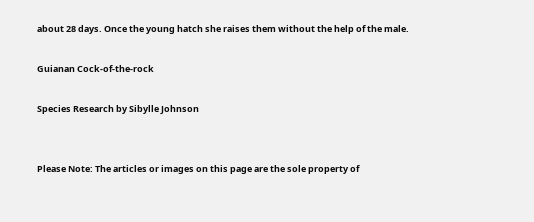about 28 days. Once the young hatch she raises them without the help of the male.

Guianan Cock-of-the-rock

Species Research by Sibylle Johnson


Please Note: The articles or images on this page are the sole property of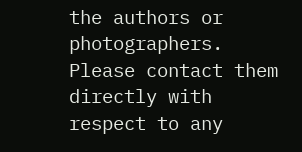the authors or photographers. Please contact them directly with respect to any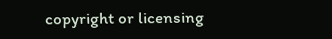copyright or licensing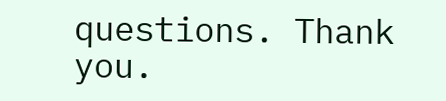questions. Thank you.